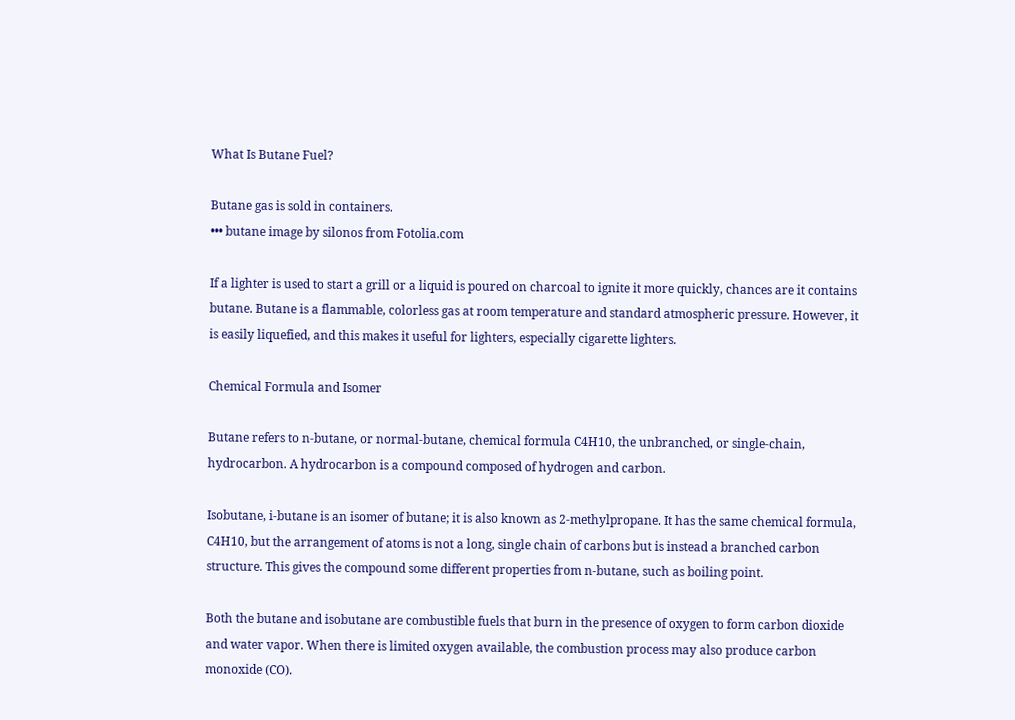What Is Butane Fuel?

Butane gas is sold in containers.
••• butane image by silonos from Fotolia.com

If a lighter is used to start a grill or a liquid is poured on charcoal to ignite it more quickly, chances are it contains butane. Butane is a flammable, colorless gas at room temperature and standard atmospheric pressure. However, it is easily liquefied, and this makes it useful for lighters, especially cigarette lighters.

Chemical Formula and Isomer

Butane refers to n-butane, or normal-butane, chemical formula C4H10, the unbranched, or single-chain, hydrocarbon. A hydrocarbon is a compound composed of hydrogen and carbon.

Isobutane, i-butane is an isomer of butane; it is also known as 2-methylpropane. It has the same chemical formula, C4H10, but the arrangement of atoms is not a long, single chain of carbons but is instead a branched carbon structure. This gives the compound some different properties from n-butane, such as boiling point.

Both the butane and isobutane are combustible fuels that burn in the presence of oxygen to form carbon dioxide and water vapor. When there is limited oxygen available, the combustion process may also produce carbon monoxide (CO).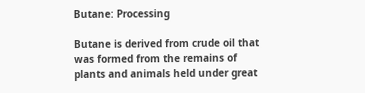Butane: Processing

Butane is derived from crude oil that was formed from the remains of plants and animals held under great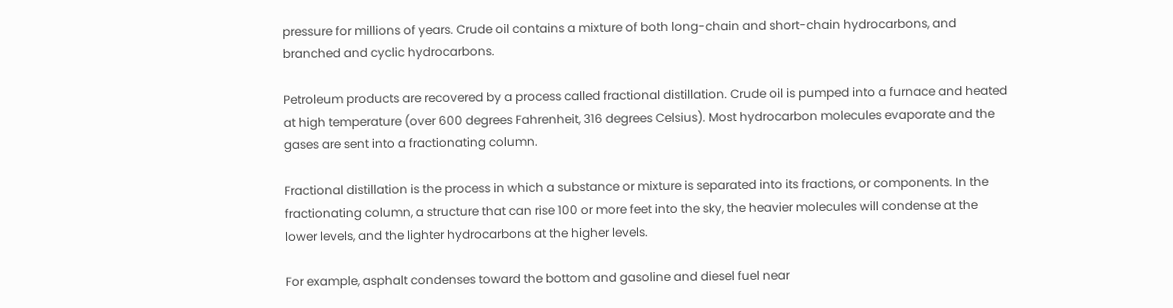pressure for millions of years. Crude oil contains a mixture of both long-chain and short-chain hydrocarbons, and branched and cyclic hydrocarbons.

Petroleum products are recovered by a process called fractional distillation. Crude oil is pumped into a furnace and heated at high temperature (over 600 degrees Fahrenheit, 316 degrees Celsius). Most hydrocarbon molecules evaporate and the gases are sent into a fractionating column.

Fractional distillation is the process in which a substance or mixture is separated into its fractions, or components. In the fractionating column, a structure that can rise 100 or more feet into the sky, the heavier molecules will condense at the lower levels, and the lighter hydrocarbons at the higher levels.

For example, asphalt condenses toward the bottom and gasoline and diesel fuel near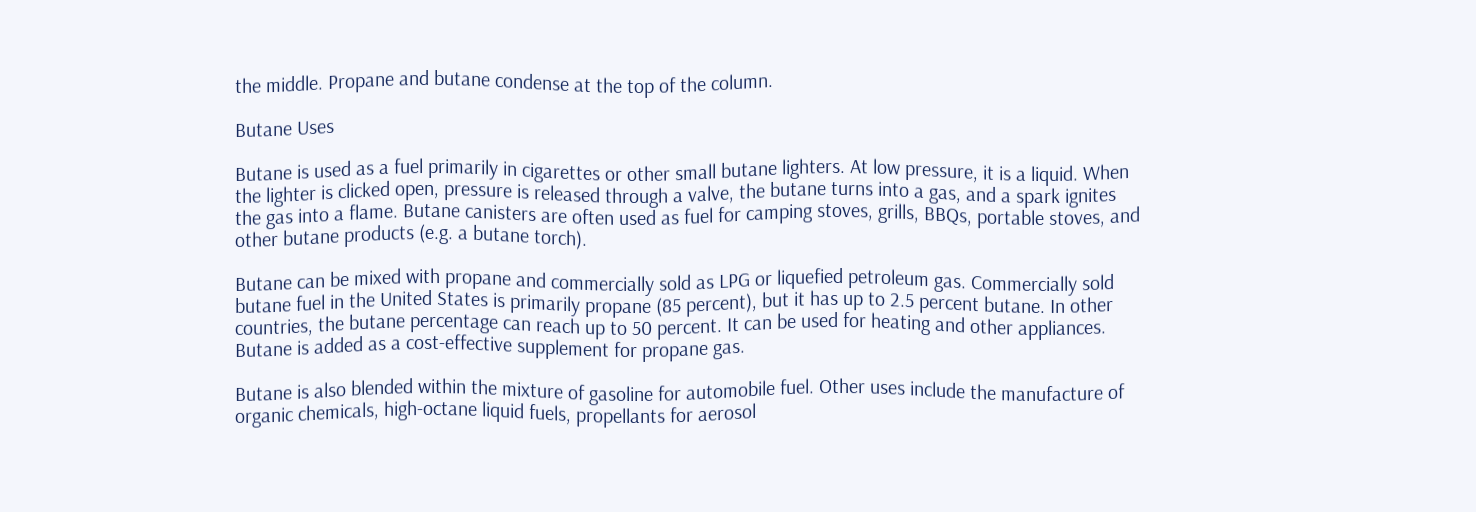the middle. Propane and butane condense at the top of the column.

Butane Uses

Butane is used as a fuel primarily in cigarettes or other small butane lighters. At low pressure, it is a liquid. When the lighter is clicked open, pressure is released through a valve, the butane turns into a gas, and a spark ignites the gas into a flame. Butane canisters are often used as fuel for camping stoves, grills, BBQs, portable stoves, and other butane products (e.g. a butane torch).

Butane can be mixed with propane and commercially sold as LPG or liquefied petroleum gas. Commercially sold butane fuel in the United States is primarily propane (85 percent), but it has up to 2.5 percent butane. In other countries, the butane percentage can reach up to 50 percent. It can be used for heating and other appliances. Butane is added as a cost-effective supplement for propane gas.

Butane is also blended within the mixture of gasoline for automobile fuel. Other uses include the manufacture of organic chemicals, high-octane liquid fuels, propellants for aerosol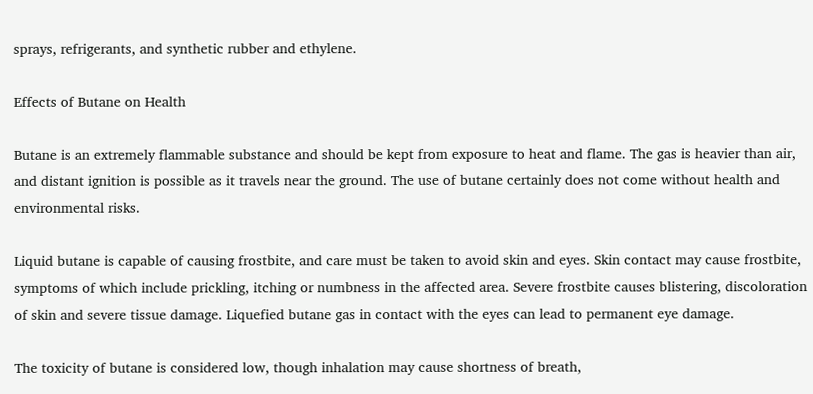sprays, refrigerants, and synthetic rubber and ethylene.

Effects of Butane on Health

Butane is an extremely flammable substance and should be kept from exposure to heat and flame. The gas is heavier than air, and distant ignition is possible as it travels near the ground. The use of butane certainly does not come without health and environmental risks.

Liquid butane is capable of causing frostbite, and care must be taken to avoid skin and eyes. Skin contact may cause frostbite, symptoms of which include prickling, itching or numbness in the affected area. Severe frostbite causes blistering, discoloration of skin and severe tissue damage. Liquefied butane gas in contact with the eyes can lead to permanent eye damage.

The toxicity of butane is considered low, though inhalation may cause shortness of breath,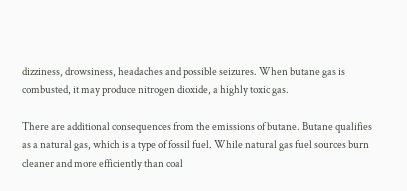dizziness, drowsiness, headaches and possible seizures. When butane gas is combusted, it may produce nitrogen dioxide, a highly toxic gas.

There are additional consequences from the emissions of butane. Butane qualifies as a natural gas, which is a type of fossil fuel. While natural gas fuel sources burn cleaner and more efficiently than coal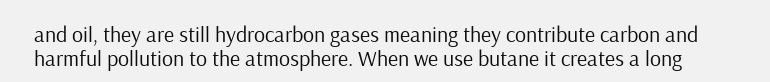and oil, they are still hydrocarbon gases meaning they contribute carbon and harmful pollution to the atmosphere. When we use butane it creates a long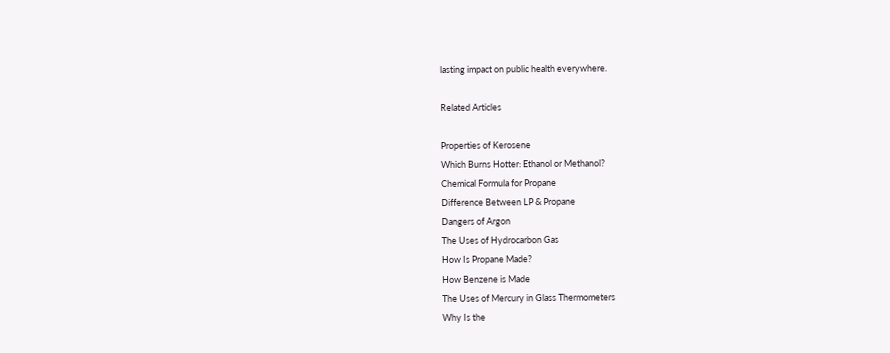lasting impact on public health everywhere.

Related Articles

Properties of Kerosene
Which Burns Hotter: Ethanol or Methanol?
Chemical Formula for Propane
Difference Between LP & Propane
Dangers of Argon
The Uses of Hydrocarbon Gas
How Is Propane Made?
How Benzene is Made
The Uses of Mercury in Glass Thermometers
Why Is the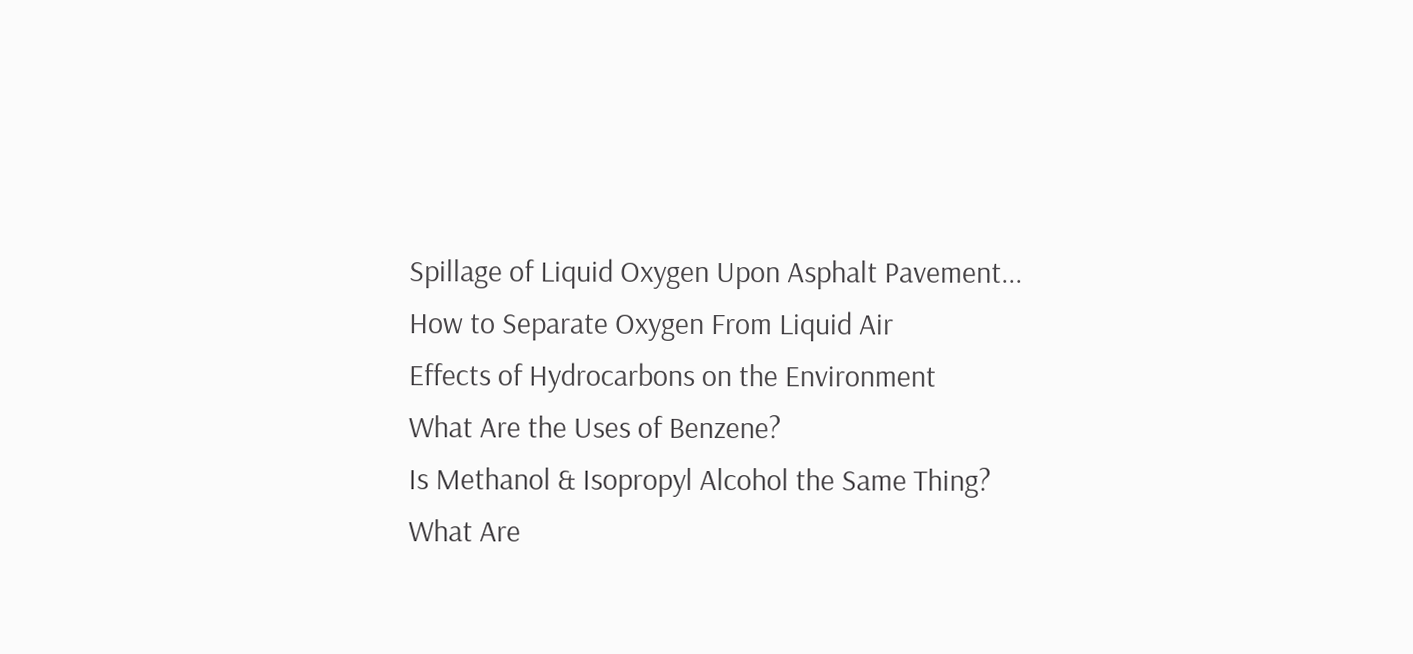Spillage of Liquid Oxygen Upon Asphalt Pavement...
How to Separate Oxygen From Liquid Air
Effects of Hydrocarbons on the Environment
What Are the Uses of Benzene?
Is Methanol & Isopropyl Alcohol the Same Thing?
What Are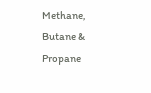Methane, Butane & Propane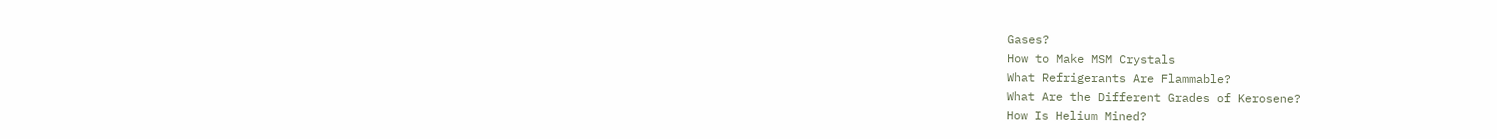Gases?
How to Make MSM Crystals
What Refrigerants Are Flammable?
What Are the Different Grades of Kerosene?
How Is Helium Mined?